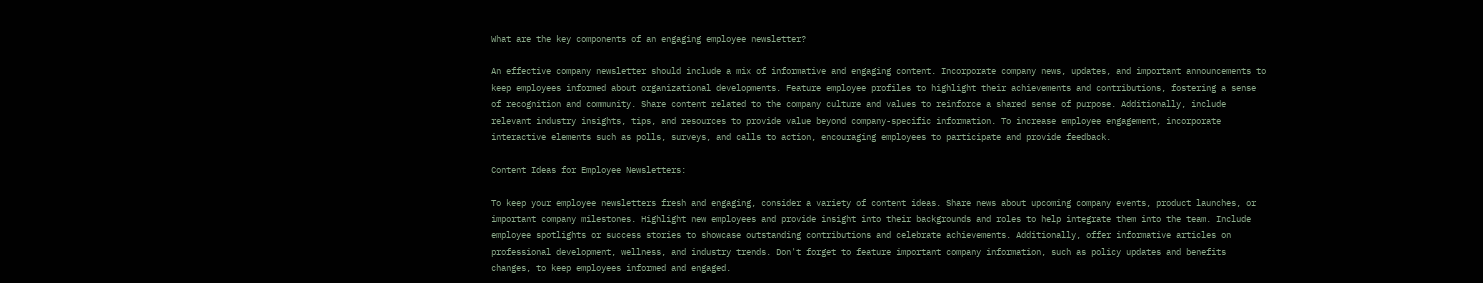What are the key components of an engaging employee newsletter?

An effective company newsletter should include a mix of informative and engaging content. Incorporate company news, updates, and important announcements to keep employees informed about organizational developments. Feature employee profiles to highlight their achievements and contributions, fostering a sense of recognition and community. Share content related to the company culture and values to reinforce a shared sense of purpose. Additionally, include relevant industry insights, tips, and resources to provide value beyond company-specific information. To increase employee engagement, incorporate interactive elements such as polls, surveys, and calls to action, encouraging employees to participate and provide feedback.

Content Ideas for Employee Newsletters:

To keep your employee newsletters fresh and engaging, consider a variety of content ideas. Share news about upcoming company events, product launches, or important company milestones. Highlight new employees and provide insight into their backgrounds and roles to help integrate them into the team. Include employee spotlights or success stories to showcase outstanding contributions and celebrate achievements. Additionally, offer informative articles on professional development, wellness, and industry trends. Don't forget to feature important company information, such as policy updates and benefits changes, to keep employees informed and engaged.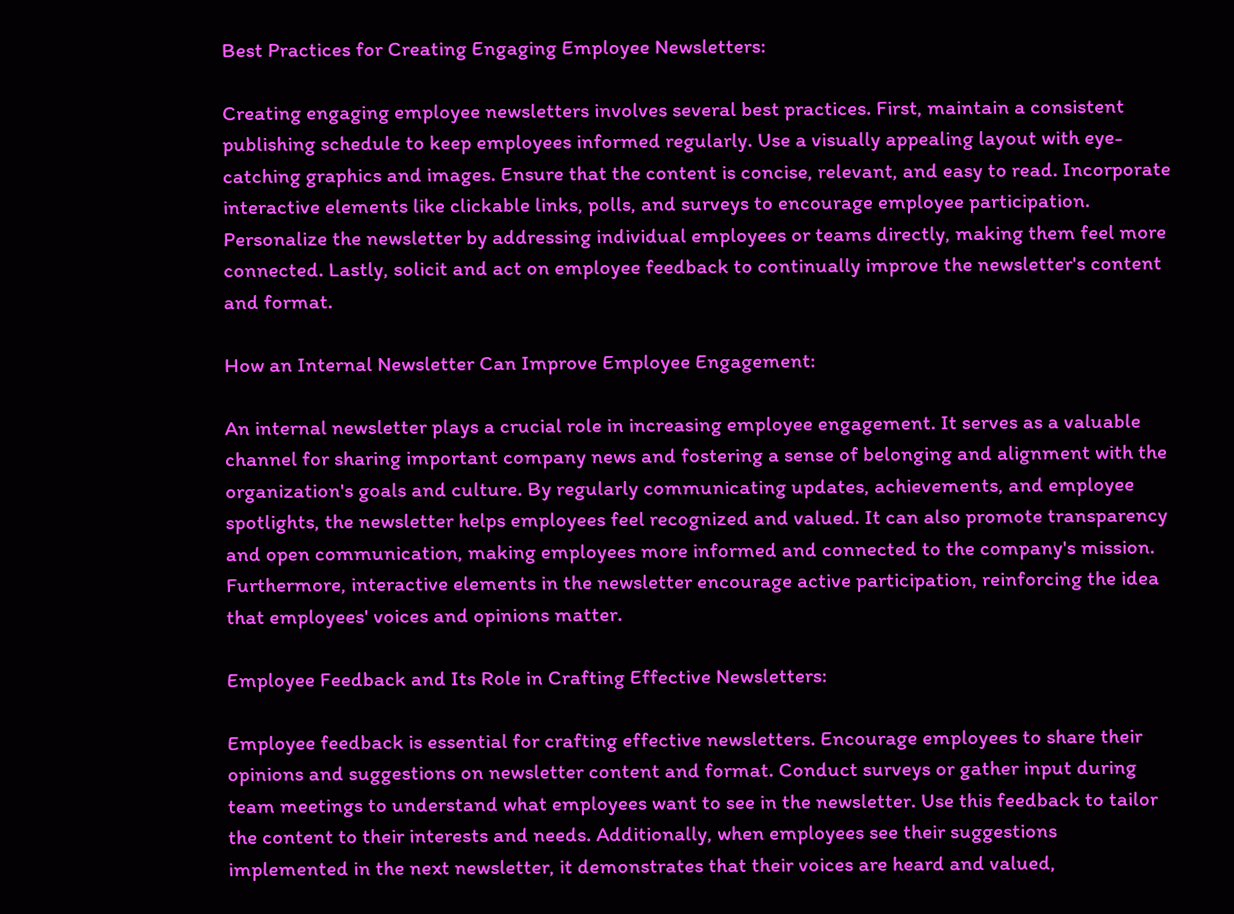Best Practices for Creating Engaging Employee Newsletters:

Creating engaging employee newsletters involves several best practices. First, maintain a consistent publishing schedule to keep employees informed regularly. Use a visually appealing layout with eye-catching graphics and images. Ensure that the content is concise, relevant, and easy to read. Incorporate interactive elements like clickable links, polls, and surveys to encourage employee participation. Personalize the newsletter by addressing individual employees or teams directly, making them feel more connected. Lastly, solicit and act on employee feedback to continually improve the newsletter's content and format.

How an Internal Newsletter Can Improve Employee Engagement:

An internal newsletter plays a crucial role in increasing employee engagement. It serves as a valuable channel for sharing important company news and fostering a sense of belonging and alignment with the organization's goals and culture. By regularly communicating updates, achievements, and employee spotlights, the newsletter helps employees feel recognized and valued. It can also promote transparency and open communication, making employees more informed and connected to the company's mission. Furthermore, interactive elements in the newsletter encourage active participation, reinforcing the idea that employees' voices and opinions matter.

Employee Feedback and Its Role in Crafting Effective Newsletters:

Employee feedback is essential for crafting effective newsletters. Encourage employees to share their opinions and suggestions on newsletter content and format. Conduct surveys or gather input during team meetings to understand what employees want to see in the newsletter. Use this feedback to tailor the content to their interests and needs. Additionally, when employees see their suggestions implemented in the next newsletter, it demonstrates that their voices are heard and valued,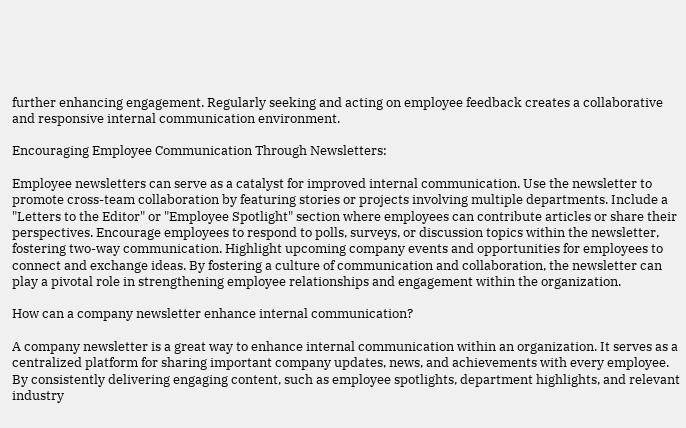further enhancing engagement. Regularly seeking and acting on employee feedback creates a collaborative and responsive internal communication environment.

Encouraging Employee Communication Through Newsletters:

Employee newsletters can serve as a catalyst for improved internal communication. Use the newsletter to promote cross-team collaboration by featuring stories or projects involving multiple departments. Include a "Letters to the Editor" or "Employee Spotlight" section where employees can contribute articles or share their perspectives. Encourage employees to respond to polls, surveys, or discussion topics within the newsletter, fostering two-way communication. Highlight upcoming company events and opportunities for employees to connect and exchange ideas. By fostering a culture of communication and collaboration, the newsletter can play a pivotal role in strengthening employee relationships and engagement within the organization.

How can a company newsletter enhance internal communication?

A company newsletter is a great way to enhance internal communication within an organization. It serves as a centralized platform for sharing important company updates, news, and achievements with every employee. By consistently delivering engaging content, such as employee spotlights, department highlights, and relevant industry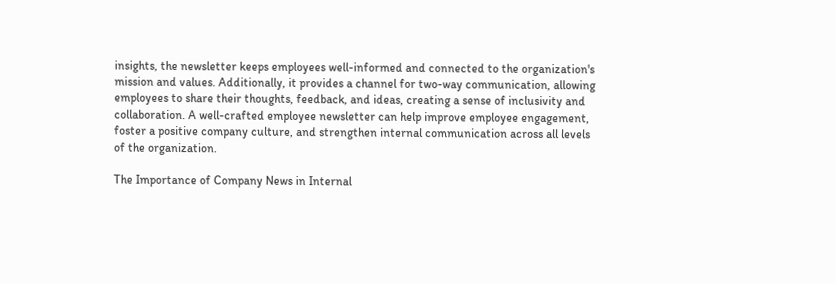insights, the newsletter keeps employees well-informed and connected to the organization's mission and values. Additionally, it provides a channel for two-way communication, allowing employees to share their thoughts, feedback, and ideas, creating a sense of inclusivity and collaboration. A well-crafted employee newsletter can help improve employee engagement, foster a positive company culture, and strengthen internal communication across all levels of the organization.

The Importance of Company News in Internal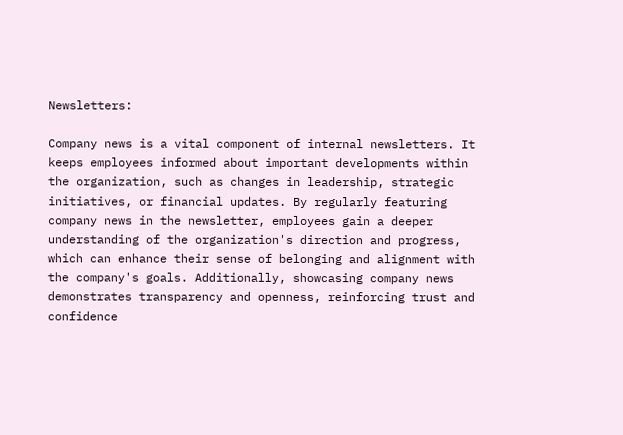Newsletters:

Company news is a vital component of internal newsletters. It keeps employees informed about important developments within the organization, such as changes in leadership, strategic initiatives, or financial updates. By regularly featuring company news in the newsletter, employees gain a deeper understanding of the organization's direction and progress, which can enhance their sense of belonging and alignment with the company's goals. Additionally, showcasing company news demonstrates transparency and openness, reinforcing trust and confidence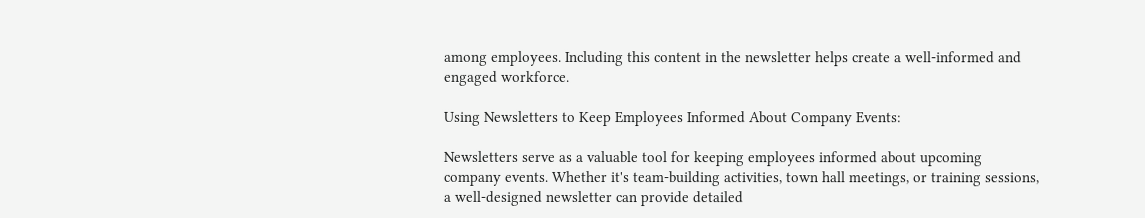among employees. Including this content in the newsletter helps create a well-informed and engaged workforce.

Using Newsletters to Keep Employees Informed About Company Events:

Newsletters serve as a valuable tool for keeping employees informed about upcoming company events. Whether it's team-building activities, town hall meetings, or training sessions, a well-designed newsletter can provide detailed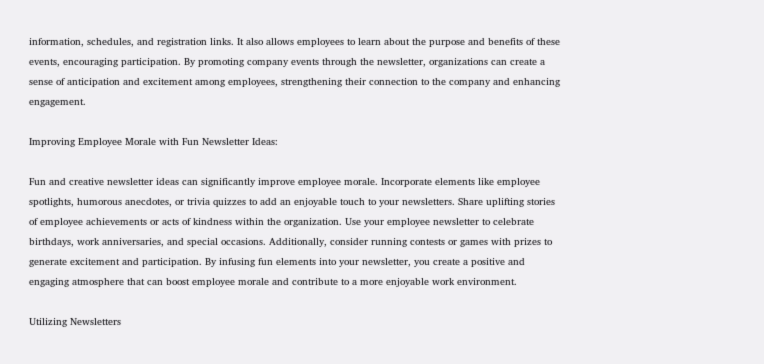information, schedules, and registration links. It also allows employees to learn about the purpose and benefits of these events, encouraging participation. By promoting company events through the newsletter, organizations can create a sense of anticipation and excitement among employees, strengthening their connection to the company and enhancing engagement.

Improving Employee Morale with Fun Newsletter Ideas:

Fun and creative newsletter ideas can significantly improve employee morale. Incorporate elements like employee spotlights, humorous anecdotes, or trivia quizzes to add an enjoyable touch to your newsletters. Share uplifting stories of employee achievements or acts of kindness within the organization. Use your employee newsletter to celebrate birthdays, work anniversaries, and special occasions. Additionally, consider running contests or games with prizes to generate excitement and participation. By infusing fun elements into your newsletter, you create a positive and engaging atmosphere that can boost employee morale and contribute to a more enjoyable work environment.

Utilizing Newsletters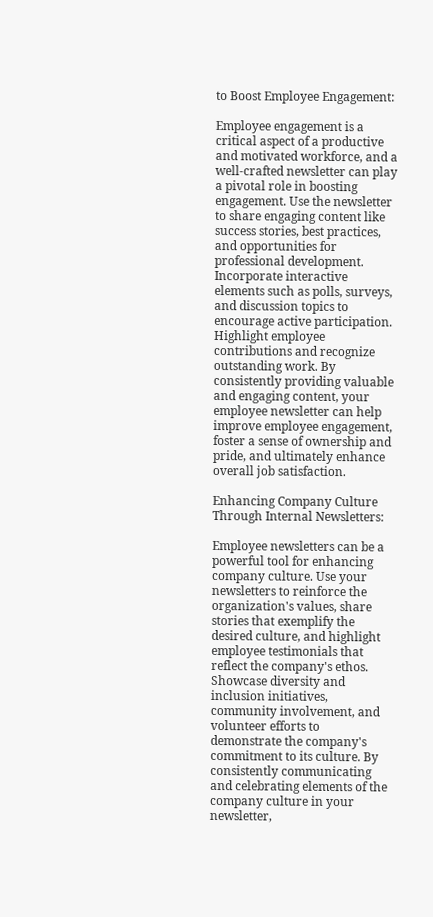to Boost Employee Engagement:

Employee engagement is a critical aspect of a productive and motivated workforce, and a well-crafted newsletter can play a pivotal role in boosting engagement. Use the newsletter to share engaging content like success stories, best practices, and opportunities for professional development. Incorporate interactive elements such as polls, surveys, and discussion topics to encourage active participation. Highlight employee contributions and recognize outstanding work. By consistently providing valuable and engaging content, your employee newsletter can help improve employee engagement, foster a sense of ownership and pride, and ultimately enhance overall job satisfaction.

Enhancing Company Culture Through Internal Newsletters:

Employee newsletters can be a powerful tool for enhancing company culture. Use your newsletters to reinforce the organization's values, share stories that exemplify the desired culture, and highlight employee testimonials that reflect the company's ethos. Showcase diversity and inclusion initiatives, community involvement, and volunteer efforts to demonstrate the company's commitment to its culture. By consistently communicating and celebrating elements of the company culture in your newsletter,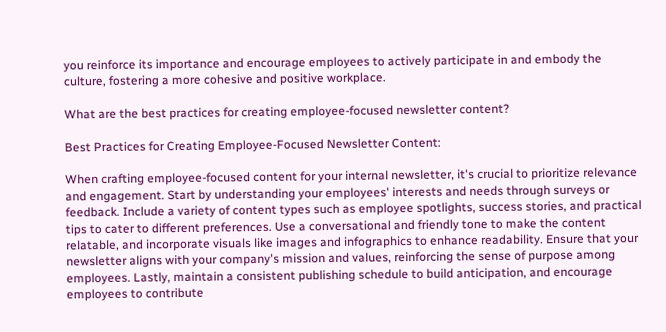you reinforce its importance and encourage employees to actively participate in and embody the culture, fostering a more cohesive and positive workplace.

What are the best practices for creating employee-focused newsletter content?

Best Practices for Creating Employee-Focused Newsletter Content:

When crafting employee-focused content for your internal newsletter, it's crucial to prioritize relevance and engagement. Start by understanding your employees' interests and needs through surveys or feedback. Include a variety of content types such as employee spotlights, success stories, and practical tips to cater to different preferences. Use a conversational and friendly tone to make the content relatable, and incorporate visuals like images and infographics to enhance readability. Ensure that your newsletter aligns with your company's mission and values, reinforcing the sense of purpose among employees. Lastly, maintain a consistent publishing schedule to build anticipation, and encourage employees to contribute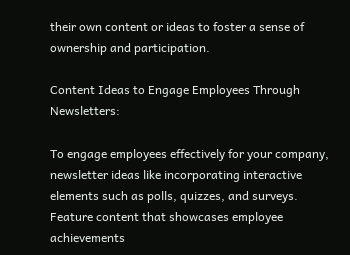their own content or ideas to foster a sense of ownership and participation.

Content Ideas to Engage Employees Through Newsletters:

To engage employees effectively for your company, newsletter ideas like incorporating interactive elements such as polls, quizzes, and surveys. Feature content that showcases employee achievements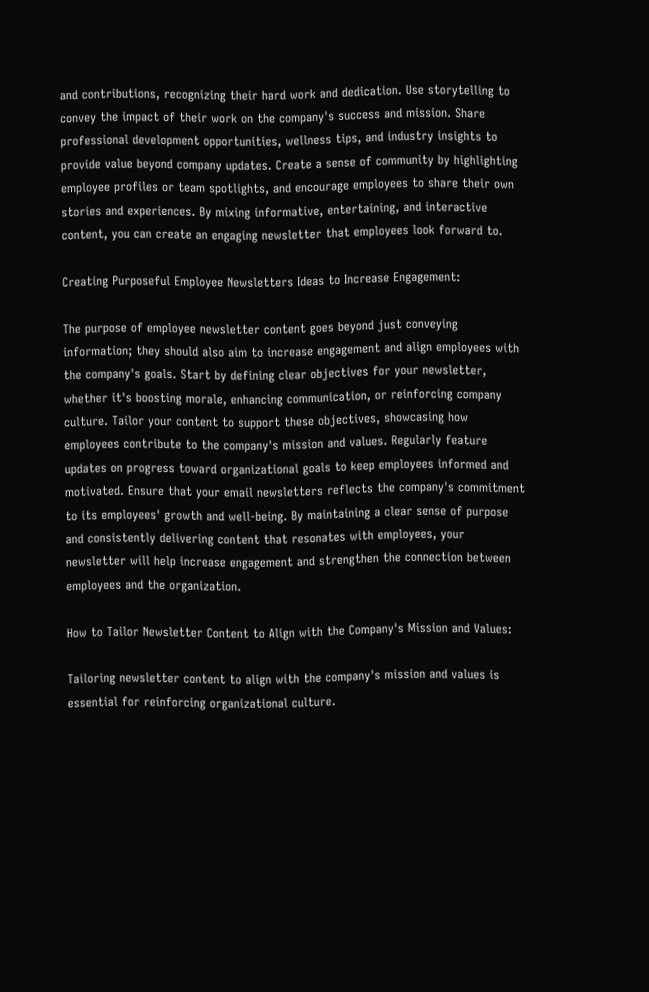and contributions, recognizing their hard work and dedication. Use storytelling to convey the impact of their work on the company's success and mission. Share professional development opportunities, wellness tips, and industry insights to provide value beyond company updates. Create a sense of community by highlighting employee profiles or team spotlights, and encourage employees to share their own stories and experiences. By mixing informative, entertaining, and interactive content, you can create an engaging newsletter that employees look forward to.

Creating Purposeful Employee Newsletters Ideas to Increase Engagement:

The purpose of employee newsletter content goes beyond just conveying information; they should also aim to increase engagement and align employees with the company's goals. Start by defining clear objectives for your newsletter, whether it's boosting morale, enhancing communication, or reinforcing company culture. Tailor your content to support these objectives, showcasing how employees contribute to the company's mission and values. Regularly feature updates on progress toward organizational goals to keep employees informed and motivated. Ensure that your email newsletters reflects the company's commitment to its employees' growth and well-being. By maintaining a clear sense of purpose and consistently delivering content that resonates with employees, your newsletter will help increase engagement and strengthen the connection between employees and the organization.

How to Tailor Newsletter Content to Align with the Company's Mission and Values:

Tailoring newsletter content to align with the company's mission and values is essential for reinforcing organizational culture.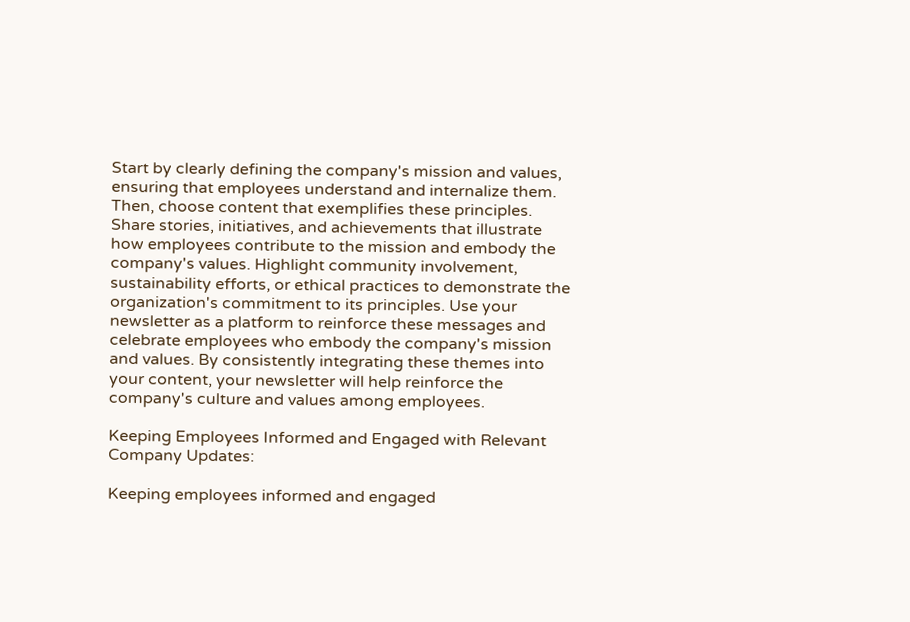Start by clearly defining the company's mission and values, ensuring that employees understand and internalize them. Then, choose content that exemplifies these principles. Share stories, initiatives, and achievements that illustrate how employees contribute to the mission and embody the company's values. Highlight community involvement, sustainability efforts, or ethical practices to demonstrate the organization's commitment to its principles. Use your newsletter as a platform to reinforce these messages and celebrate employees who embody the company's mission and values. By consistently integrating these themes into your content, your newsletter will help reinforce the company's culture and values among employees.

Keeping Employees Informed and Engaged with Relevant Company Updates:

Keeping employees informed and engaged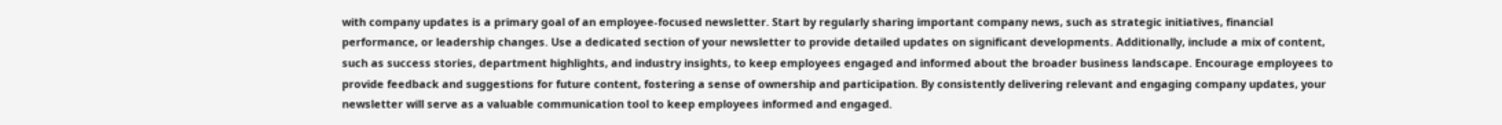with company updates is a primary goal of an employee-focused newsletter. Start by regularly sharing important company news, such as strategic initiatives, financial performance, or leadership changes. Use a dedicated section of your newsletter to provide detailed updates on significant developments. Additionally, include a mix of content, such as success stories, department highlights, and industry insights, to keep employees engaged and informed about the broader business landscape. Encourage employees to provide feedback and suggestions for future content, fostering a sense of ownership and participation. By consistently delivering relevant and engaging company updates, your newsletter will serve as a valuable communication tool to keep employees informed and engaged.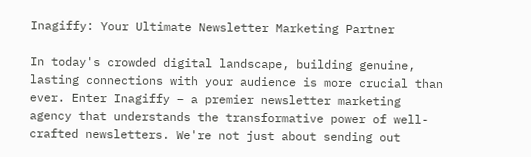Inagiffy: Your Ultimate Newsletter Marketing Partner

In today's crowded digital landscape, building genuine, lasting connections with your audience is more crucial than ever. Enter Inagiffy – a premier newsletter marketing agency that understands the transformative power of well-crafted newsletters. We're not just about sending out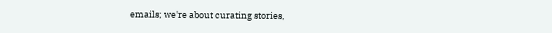emails; we're about curating stories,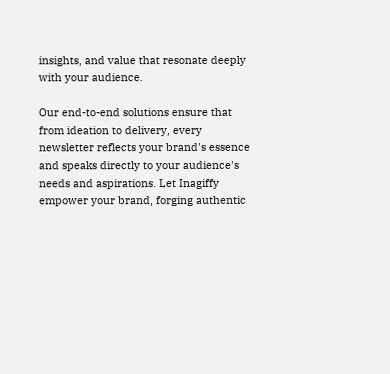insights, and value that resonate deeply with your audience.

Our end-to-end solutions ensure that from ideation to delivery, every newsletter reflects your brand's essence and speaks directly to your audience's needs and aspirations. Let Inagiffy empower your brand, forging authentic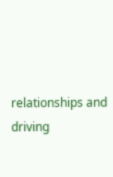relationships and driving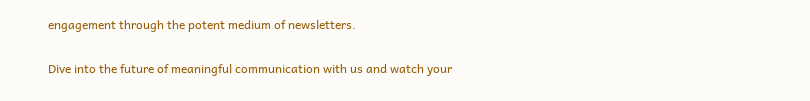engagement through the potent medium of newsletters.

Dive into the future of meaningful communication with us and watch your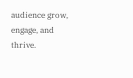audience grow, engage, and thrive.